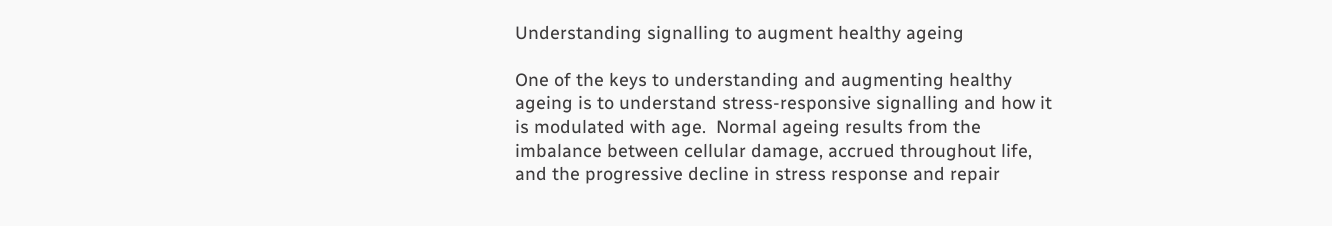Understanding signalling to augment healthy ageing

One of the keys to understanding and augmenting healthy ageing is to understand stress-responsive signalling and how it is modulated with age.  Normal ageing results from the imbalance between cellular damage, accrued throughout life, and the progressive decline in stress response and repair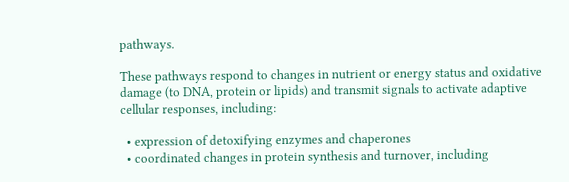pathways.

These pathways respond to changes in nutrient or energy status and oxidative damage (to DNA, protein or lipids) and transmit signals to activate adaptive cellular responses, including:

  • expression of detoxifying enzymes and chaperones
  • coordinated changes in protein synthesis and turnover, including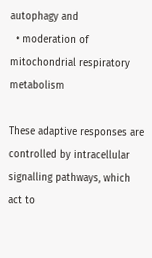autophagy and
  • moderation of mitochondrial respiratory metabolism

These adaptive responses are controlled by intracellular signalling pathways, which act to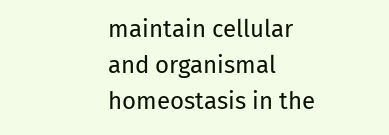maintain cellular and organismal homeostasis in the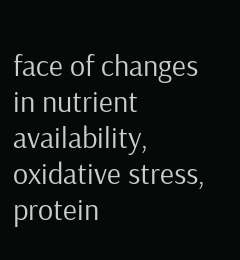face of changes in nutrient availability, oxidative stress, protein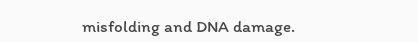misfolding and DNA damage.